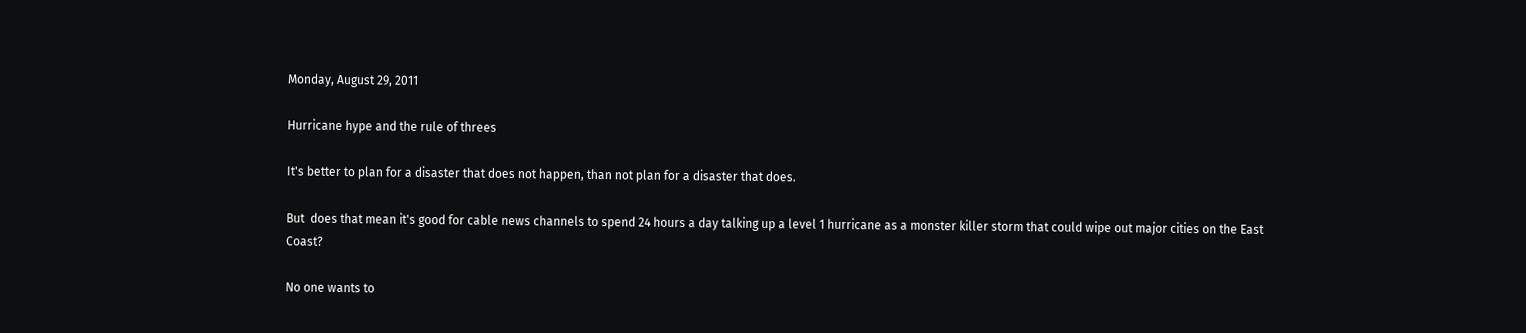Monday, August 29, 2011

Hurricane hype and the rule of threes

It's better to plan for a disaster that does not happen, than not plan for a disaster that does.

But  does that mean it's good for cable news channels to spend 24 hours a day talking up a level 1 hurricane as a monster killer storm that could wipe out major cities on the East Coast?

No one wants to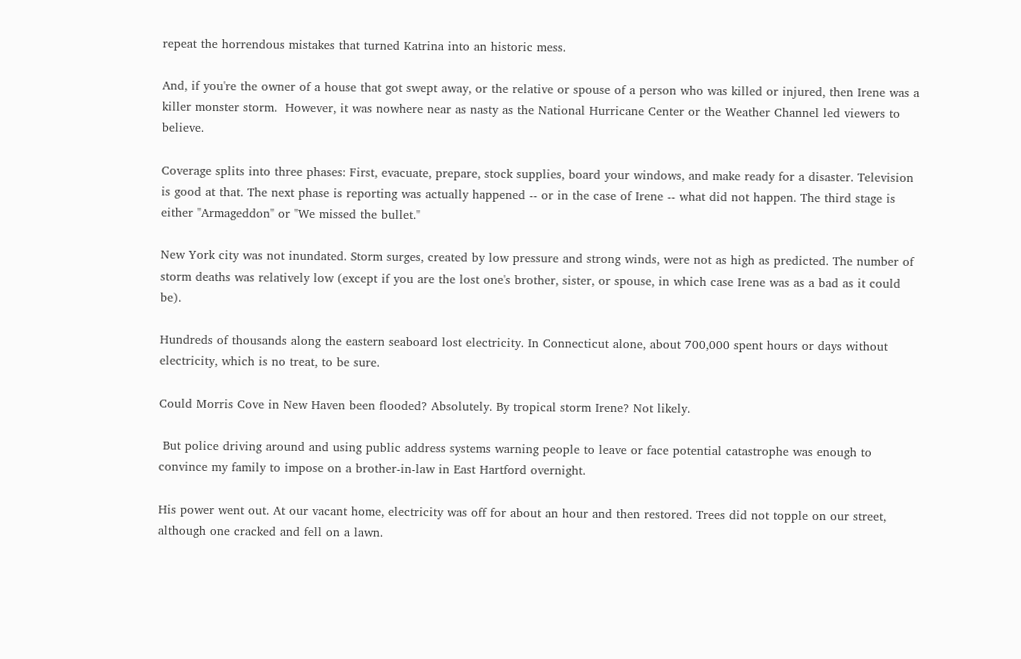repeat the horrendous mistakes that turned Katrina into an historic mess.

And, if you're the owner of a house that got swept away, or the relative or spouse of a person who was killed or injured, then Irene was a killer monster storm.  However, it was nowhere near as nasty as the National Hurricane Center or the Weather Channel led viewers to believe.

Coverage splits into three phases: First, evacuate, prepare, stock supplies, board your windows, and make ready for a disaster. Television is good at that. The next phase is reporting was actually happened -- or in the case of Irene -- what did not happen. The third stage is either "Armageddon" or "We missed the bullet."

New York city was not inundated. Storm surges, created by low pressure and strong winds, were not as high as predicted. The number of storm deaths was relatively low (except if you are the lost one's brother, sister, or spouse, in which case Irene was as a bad as it could be).

Hundreds of thousands along the eastern seaboard lost electricity. In Connecticut alone, about 700,000 spent hours or days without electricity, which is no treat, to be sure.

Could Morris Cove in New Haven been flooded? Absolutely. By tropical storm Irene? Not likely.

 But police driving around and using public address systems warning people to leave or face potential catastrophe was enough to convince my family to impose on a brother-in-law in East Hartford overnight.

His power went out. At our vacant home, electricity was off for about an hour and then restored. Trees did not topple on our street, although one cracked and fell on a lawn.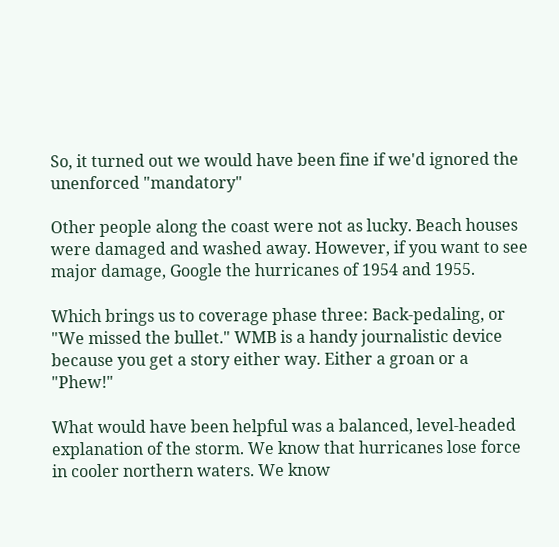So, it turned out we would have been fine if we'd ignored the unenforced "mandatory"

Other people along the coast were not as lucky. Beach houses were damaged and washed away. However, if you want to see major damage, Google the hurricanes of 1954 and 1955.

Which brings us to coverage phase three: Back-pedaling, or "We missed the bullet." WMB is a handy journalistic device because you get a story either way. Either a groan or a "Phew!"

What would have been helpful was a balanced, level-headed explanation of the storm. We know that hurricanes lose force in cooler northern waters. We know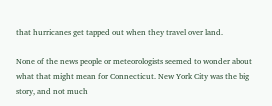that hurricanes get tapped out when they travel over land.

None of the news people or meteorologists seemed to wonder about what that might mean for Connecticut. New York City was the big story, and not much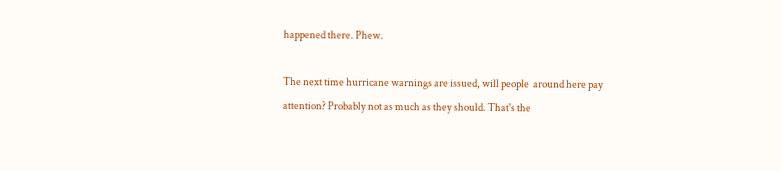happened there. Phew.

The next time hurricane warnings are issued, will people  around here pay attention? Probably not as much as they should. That's the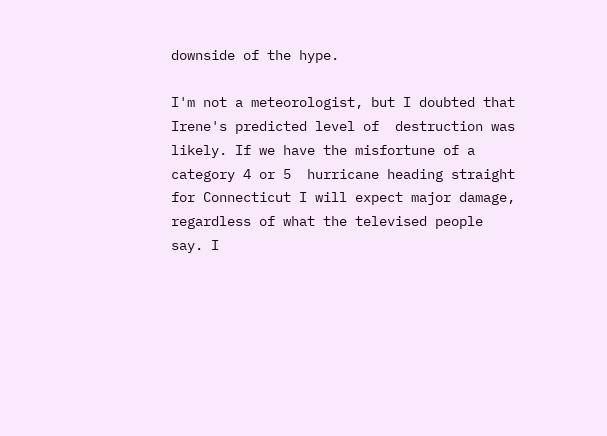downside of the hype.

I'm not a meteorologist, but I doubted that Irene's predicted level of  destruction was likely. If we have the misfortune of a category 4 or 5  hurricane heading straight for Connecticut I will expect major damage, regardless of what the televised people say. I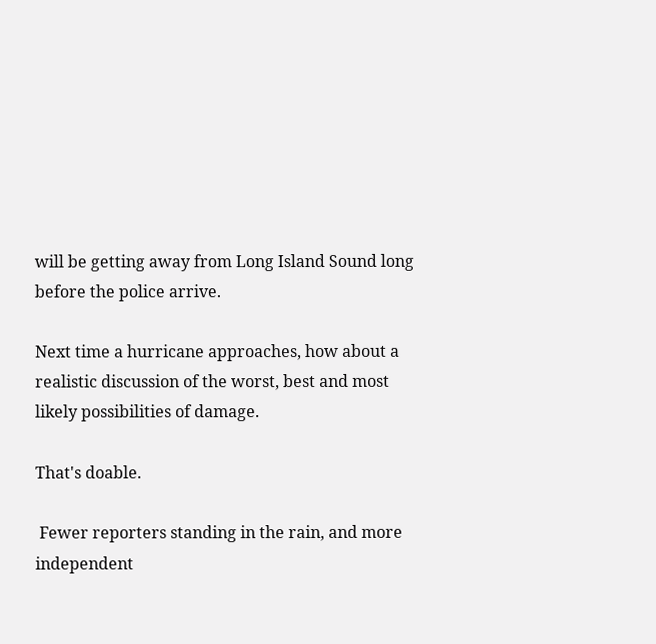will be getting away from Long Island Sound long before the police arrive.

Next time a hurricane approaches, how about a realistic discussion of the worst, best and most likely possibilities of damage.

That's doable.

 Fewer reporters standing in the rain, and more independent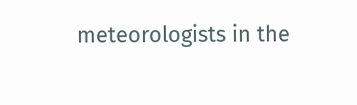meteorologists in the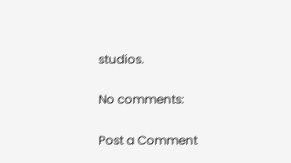studios.

No comments:

Post a Comment